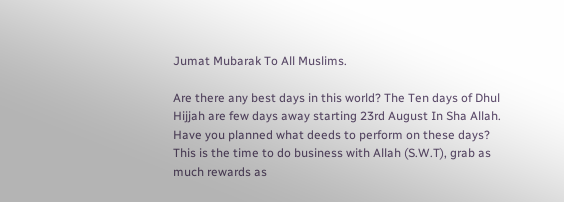Jumat Mubarak To All Muslims.

Are there any best days in this world? The Ten days of Dhul Hijjah are few days away starting 23rd August In Sha Allah. Have you planned what deeds to perform on these days?
This is the time to do business with Allah (S.W.T), grab as much rewards as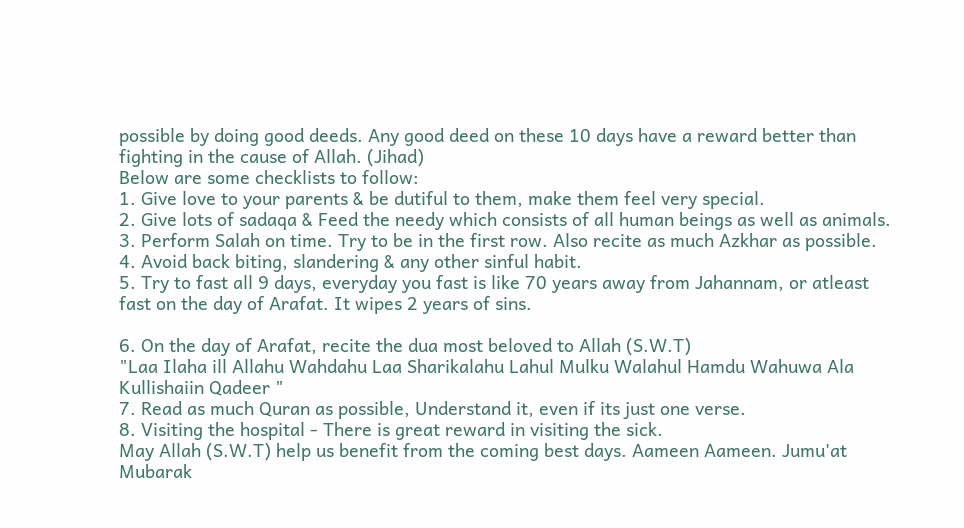possible by doing good deeds. Any good deed on these 10 days have a reward better than fighting in the cause of Allah. (Jihad)
Below are some checklists to follow:
1. Give love to your parents & be dutiful to them, make them feel very special.
2. Give lots of sadaqa & Feed the needy which consists of all human beings as well as animals.
3. Perform Salah on time. Try to be in the first row. Also recite as much Azkhar as possible.
4. Avoid back biting, slandering & any other sinful habit.
5. Try to fast all 9 days, everyday you fast is like 70 years away from Jahannam, or atleast fast on the day of Arafat. It wipes 2 years of sins.

6. On the day of Arafat, recite the dua most beloved to Allah (S.W.T)
"Laa Ilaha ill Allahu Wahdahu Laa Sharikalahu Lahul Mulku Walahul Hamdu Wahuwa Ala Kullishaiin Qadeer "
7. Read as much Quran as possible, Understand it, even if its just one verse.
8. Visiting the hospital - There is great reward in visiting the sick.
May Allah (S.W.T) help us benefit from the coming best days. Aameen Aameen. Jumu'at Mubarak